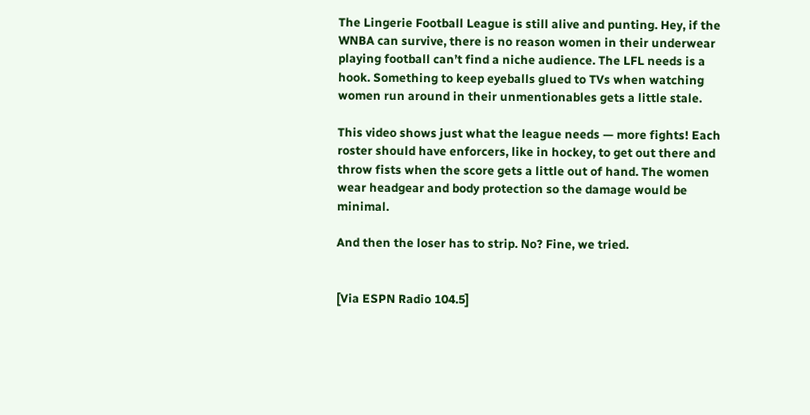The Lingerie Football League is still alive and punting. Hey, if the WNBA can survive, there is no reason women in their underwear playing football can’t find a niche audience. The LFL needs is a hook. Something to keep eyeballs glued to TVs when watching women run around in their unmentionables gets a little stale.

This video shows just what the league needs — more fights! Each roster should have enforcers, like in hockey, to get out there and throw fists when the score gets a little out of hand. The women wear headgear and body protection so the damage would be minimal.

And then the loser has to strip. No? Fine, we tried.


[Via ESPN Radio 104.5]